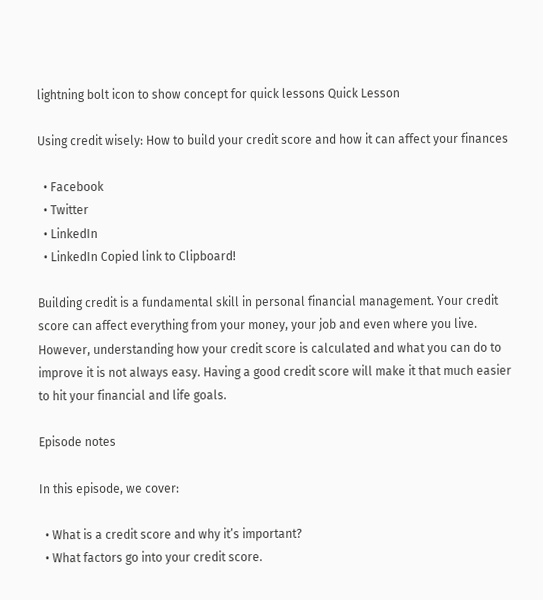lightning bolt icon to show concept for quick lessons Quick Lesson

Using credit wisely: How to build your credit score and how it can affect your finances

  • Facebook
  • Twitter
  • LinkedIn
  • LinkedIn Copied link to Clipboard!

Building credit is a fundamental skill in personal financial management. Your credit score can affect everything from your money, your job and even where you live. However, understanding how your credit score is calculated and what you can do to improve it is not always easy. Having a good credit score will make it that much easier to hit your financial and life goals.

Episode notes

In this episode, we cover:

  • What is a credit score and why it’s important?
  • What factors go into your credit score.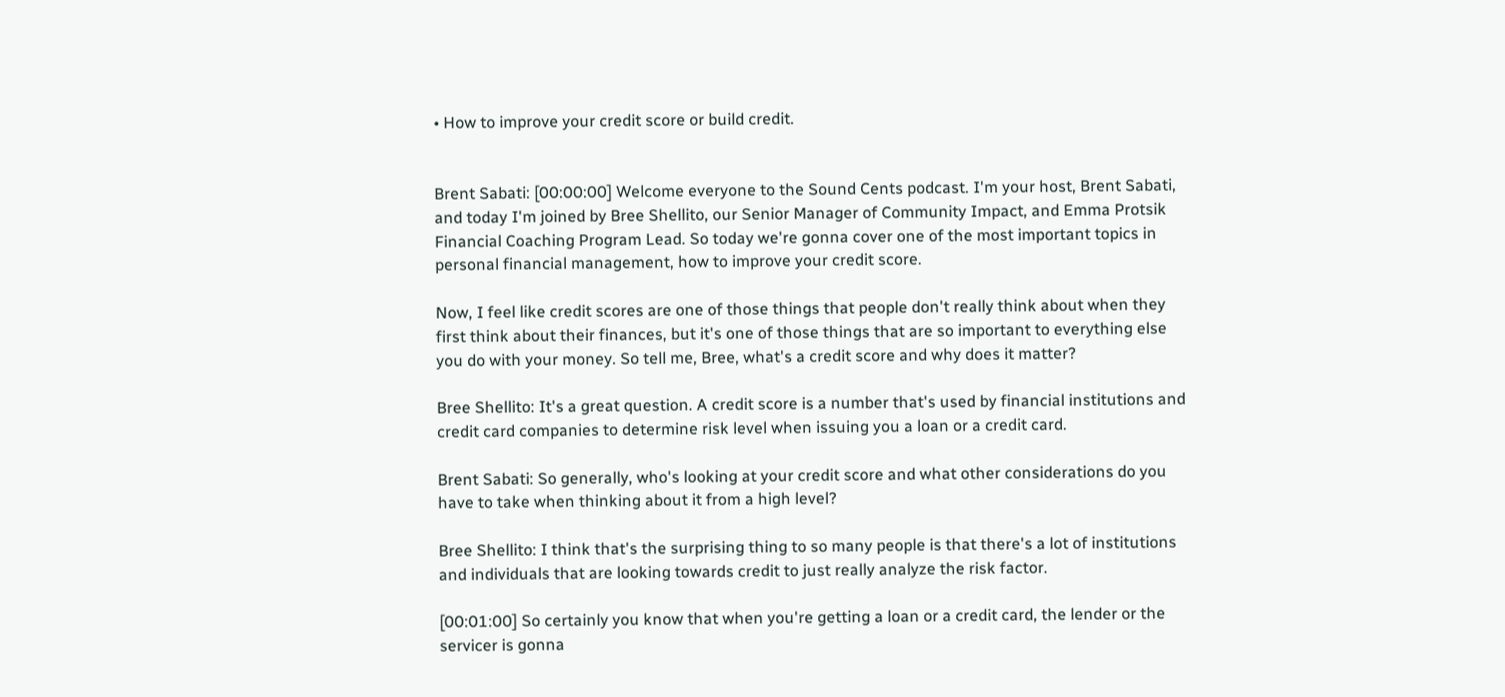• How to improve your credit score or build credit.


Brent Sabati: [00:00:00] Welcome everyone to the Sound Cents podcast. I'm your host, Brent Sabati, and today I'm joined by Bree Shellito, our Senior Manager of Community Impact, and Emma Protsik Financial Coaching Program Lead. So today we're gonna cover one of the most important topics in personal financial management, how to improve your credit score.

Now, I feel like credit scores are one of those things that people don't really think about when they first think about their finances, but it's one of those things that are so important to everything else you do with your money. So tell me, Bree, what's a credit score and why does it matter?

Bree Shellito: It's a great question. A credit score is a number that's used by financial institutions and credit card companies to determine risk level when issuing you a loan or a credit card.

Brent Sabati: So generally, who's looking at your credit score and what other considerations do you have to take when thinking about it from a high level?

Bree Shellito: I think that's the surprising thing to so many people is that there's a lot of institutions and individuals that are looking towards credit to just really analyze the risk factor.

[00:01:00] So certainly you know that when you're getting a loan or a credit card, the lender or the servicer is gonna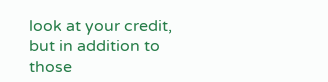look at your credit, but in addition to those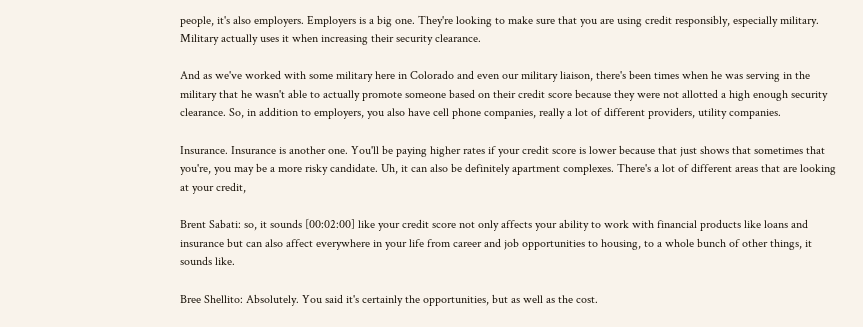people, it's also employers. Employers is a big one. They're looking to make sure that you are using credit responsibly, especially military. Military actually uses it when increasing their security clearance.

And as we've worked with some military here in Colorado and even our military liaison, there's been times when he was serving in the military that he wasn't able to actually promote someone based on their credit score because they were not allotted a high enough security clearance. So, in addition to employers, you also have cell phone companies, really a lot of different providers, utility companies.

Insurance. Insurance is another one. You'll be paying higher rates if your credit score is lower because that just shows that sometimes that you're, you may be a more risky candidate. Uh, it can also be definitely apartment complexes. There's a lot of different areas that are looking at your credit,

Brent Sabati: so, it sounds [00:02:00] like your credit score not only affects your ability to work with financial products like loans and insurance but can also affect everywhere in your life from career and job opportunities to housing, to a whole bunch of other things, it sounds like.

Bree Shellito: Absolutely. You said it's certainly the opportunities, but as well as the cost.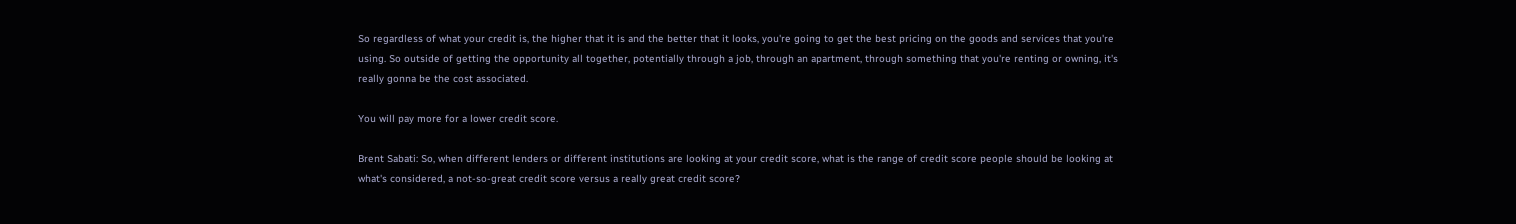So regardless of what your credit is, the higher that it is and the better that it looks, you're going to get the best pricing on the goods and services that you're using. So outside of getting the opportunity all together, potentially through a job, through an apartment, through something that you're renting or owning, it's really gonna be the cost associated.

You will pay more for a lower credit score.

Brent Sabati: So, when different lenders or different institutions are looking at your credit score, what is the range of credit score people should be looking at what's considered, a not-so-great credit score versus a really great credit score?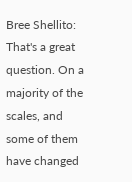Bree Shellito: That's a great question. On a majority of the scales, and some of them have changed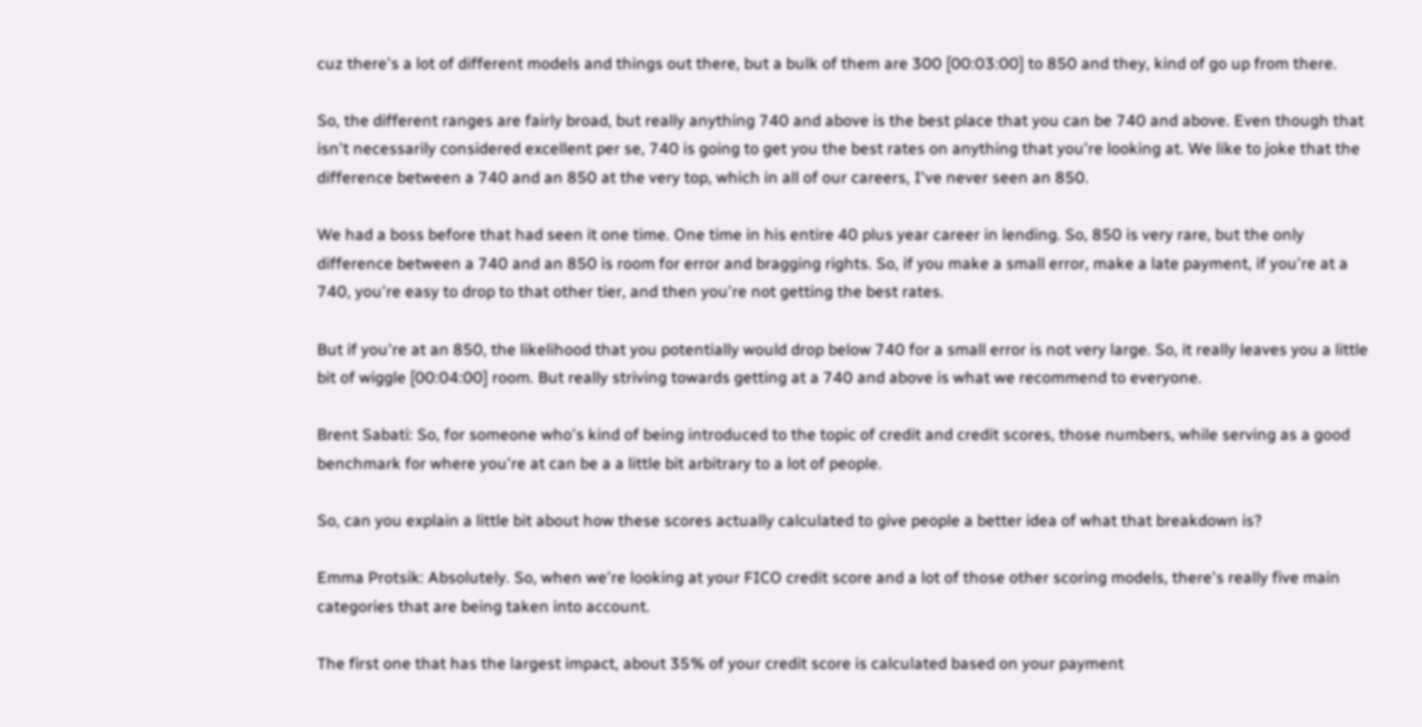cuz there's a lot of different models and things out there, but a bulk of them are 300 [00:03:00] to 850 and they, kind of go up from there.

So, the different ranges are fairly broad, but really anything 740 and above is the best place that you can be 740 and above. Even though that isn't necessarily considered excellent per se, 740 is going to get you the best rates on anything that you're looking at. We like to joke that the difference between a 740 and an 850 at the very top, which in all of our careers, I've never seen an 850.

We had a boss before that had seen it one time. One time in his entire 40 plus year career in lending. So, 850 is very rare, but the only difference between a 740 and an 850 is room for error and bragging rights. So, if you make a small error, make a late payment, if you're at a 740, you're easy to drop to that other tier, and then you're not getting the best rates.

But if you're at an 850, the likelihood that you potentially would drop below 740 for a small error is not very large. So, it really leaves you a little bit of wiggle [00:04:00] room. But really striving towards getting at a 740 and above is what we recommend to everyone.

Brent Sabati: So, for someone who's kind of being introduced to the topic of credit and credit scores, those numbers, while serving as a good benchmark for where you're at can be a a little bit arbitrary to a lot of people.

So, can you explain a little bit about how these scores actually calculated to give people a better idea of what that breakdown is?

Emma Protsik: Absolutely. So, when we're looking at your FICO credit score and a lot of those other scoring models, there's really five main categories that are being taken into account.

The first one that has the largest impact, about 35% of your credit score is calculated based on your payment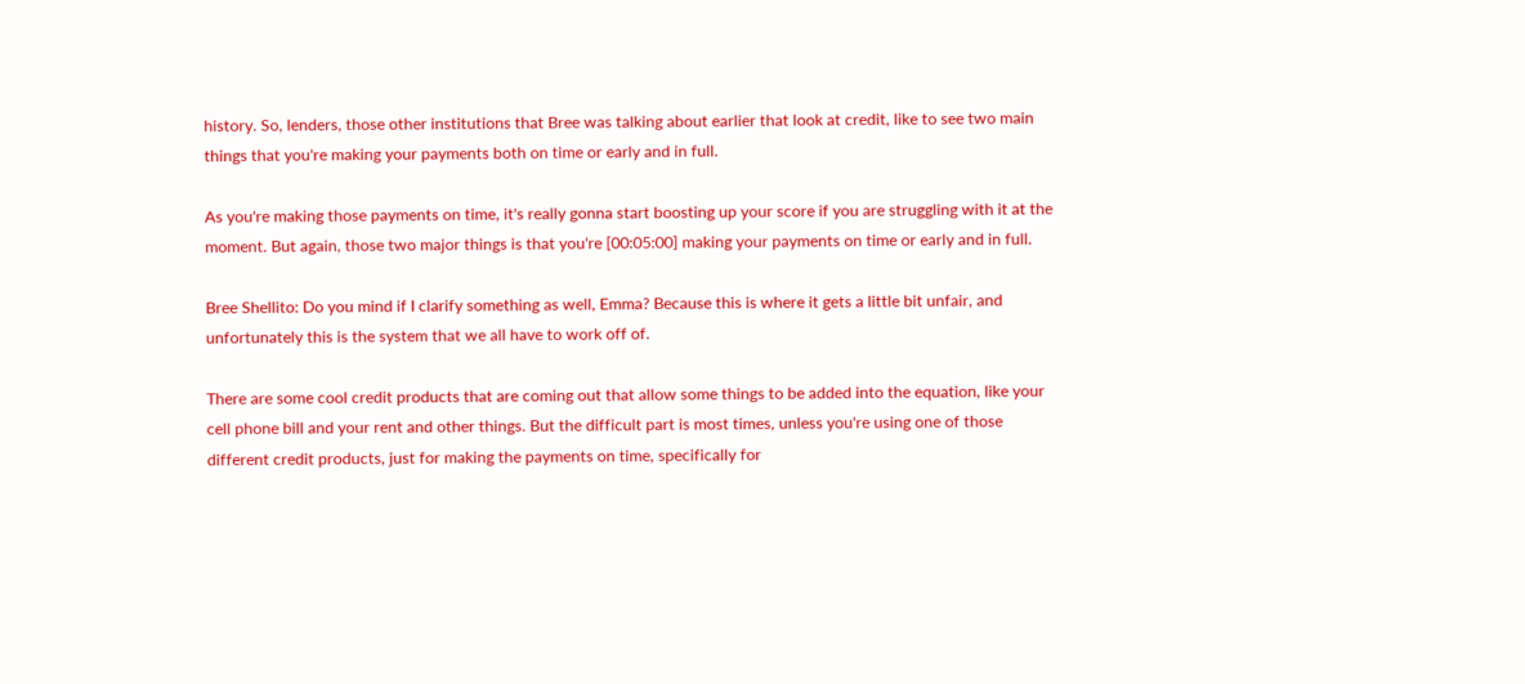history. So, lenders, those other institutions that Bree was talking about earlier that look at credit, like to see two main things that you're making your payments both on time or early and in full.

As you're making those payments on time, it's really gonna start boosting up your score if you are struggling with it at the moment. But again, those two major things is that you're [00:05:00] making your payments on time or early and in full.

Bree Shellito: Do you mind if I clarify something as well, Emma? Because this is where it gets a little bit unfair, and unfortunately this is the system that we all have to work off of.

There are some cool credit products that are coming out that allow some things to be added into the equation, like your cell phone bill and your rent and other things. But the difficult part is most times, unless you're using one of those different credit products, just for making the payments on time, specifically for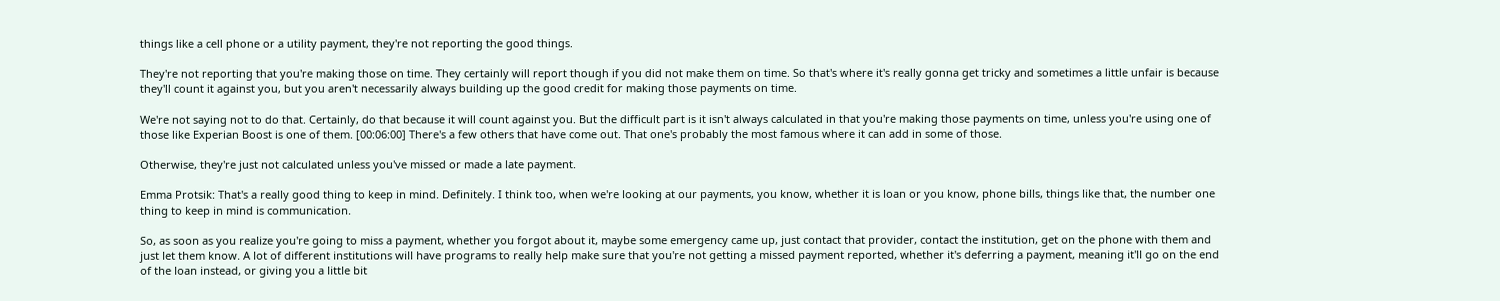things like a cell phone or a utility payment, they're not reporting the good things.

They're not reporting that you're making those on time. They certainly will report though if you did not make them on time. So that's where it's really gonna get tricky and sometimes a little unfair is because they'll count it against you, but you aren't necessarily always building up the good credit for making those payments on time.

We're not saying not to do that. Certainly, do that because it will count against you. But the difficult part is it isn't always calculated in that you're making those payments on time, unless you're using one of those like Experian Boost is one of them. [00:06:00] There's a few others that have come out. That one's probably the most famous where it can add in some of those.

Otherwise, they're just not calculated unless you've missed or made a late payment.

Emma Protsik: That's a really good thing to keep in mind. Definitely. I think too, when we're looking at our payments, you know, whether it is loan or you know, phone bills, things like that, the number one thing to keep in mind is communication.

So, as soon as you realize you're going to miss a payment, whether you forgot about it, maybe some emergency came up, just contact that provider, contact the institution, get on the phone with them and just let them know. A lot of different institutions will have programs to really help make sure that you're not getting a missed payment reported, whether it's deferring a payment, meaning it'll go on the end of the loan instead, or giving you a little bit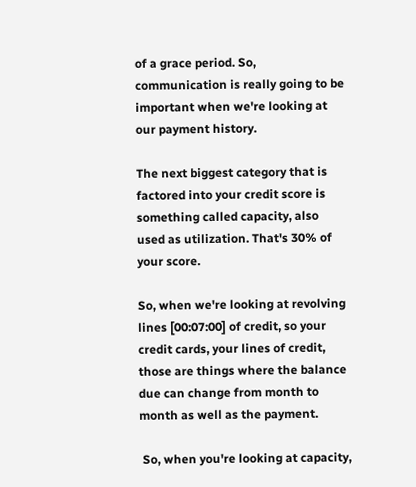of a grace period. So, communication is really going to be important when we're looking at our payment history.

The next biggest category that is factored into your credit score is something called capacity, also used as utilization. That's 30% of your score.

So, when we're looking at revolving lines [00:07:00] of credit, so your credit cards, your lines of credit, those are things where the balance due can change from month to month as well as the payment.

 So, when you're looking at capacity,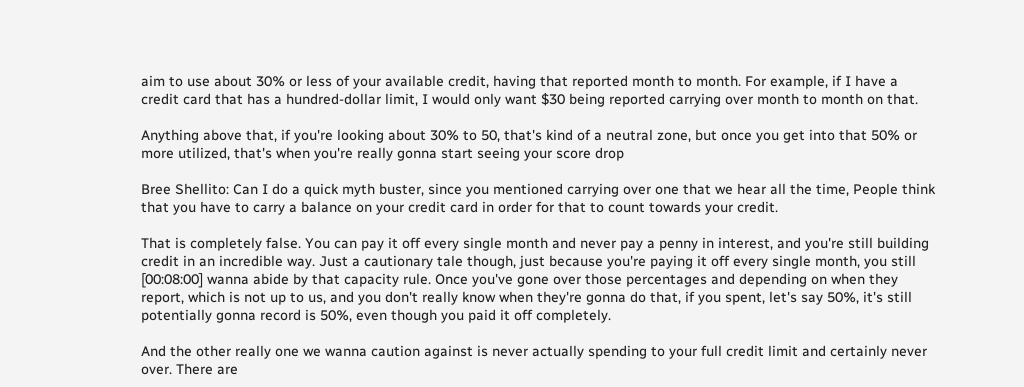aim to use about 30% or less of your available credit, having that reported month to month. For example, if I have a credit card that has a hundred-dollar limit, I would only want $30 being reported carrying over month to month on that.

Anything above that, if you're looking about 30% to 50, that's kind of a neutral zone, but once you get into that 50% or more utilized, that's when you're really gonna start seeing your score drop

Bree Shellito: Can I do a quick myth buster, since you mentioned carrying over one that we hear all the time, People think that you have to carry a balance on your credit card in order for that to count towards your credit.

That is completely false. You can pay it off every single month and never pay a penny in interest, and you're still building credit in an incredible way. Just a cautionary tale though, just because you're paying it off every single month, you still [00:08:00] wanna abide by that capacity rule. Once you've gone over those percentages and depending on when they report, which is not up to us, and you don't really know when they're gonna do that, if you spent, let's say 50%, it's still potentially gonna record is 50%, even though you paid it off completely.

And the other really one we wanna caution against is never actually spending to your full credit limit and certainly never over. There are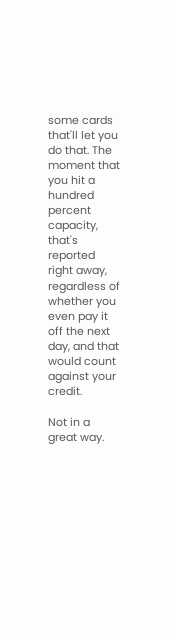some cards that'll let you do that. The moment that you hit a hundred percent capacity, that's reported right away, regardless of whether you even pay it off the next day, and that would count against your credit.

Not in a great way.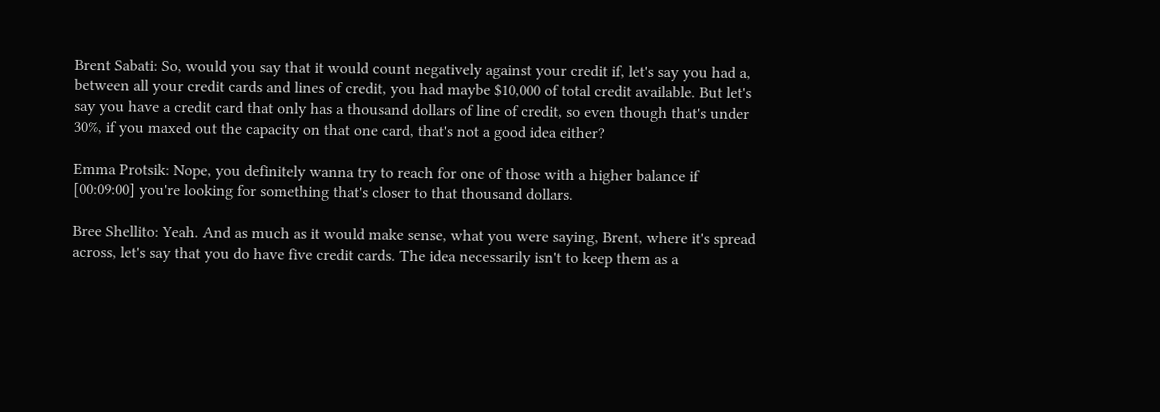Brent Sabati: So, would you say that it would count negatively against your credit if, let's say you had a, between all your credit cards and lines of credit, you had maybe $10,000 of total credit available. But let's say you have a credit card that only has a thousand dollars of line of credit, so even though that's under 30%, if you maxed out the capacity on that one card, that's not a good idea either?

Emma Protsik: Nope, you definitely wanna try to reach for one of those with a higher balance if [00:09:00] you're looking for something that's closer to that thousand dollars.

Bree Shellito: Yeah. And as much as it would make sense, what you were saying, Brent, where it's spread across, let's say that you do have five credit cards. The idea necessarily isn't to keep them as a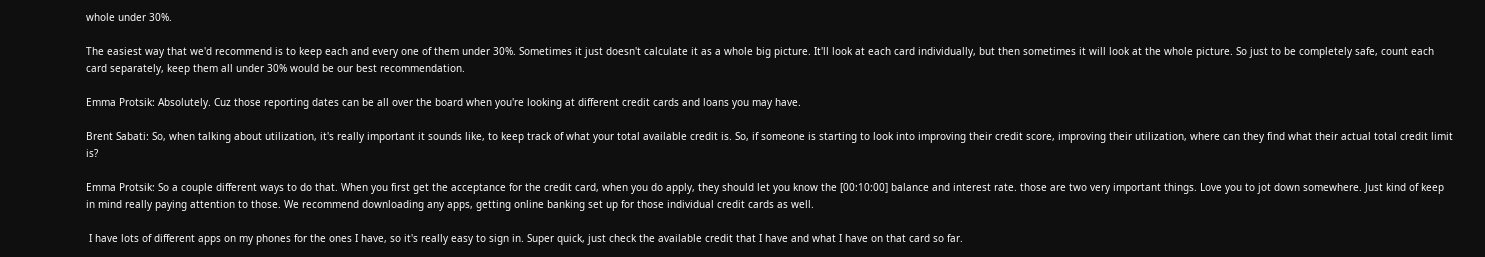whole under 30%.

The easiest way that we'd recommend is to keep each and every one of them under 30%. Sometimes it just doesn't calculate it as a whole big picture. It'll look at each card individually, but then sometimes it will look at the whole picture. So just to be completely safe, count each card separately, keep them all under 30% would be our best recommendation.

Emma Protsik: Absolutely. Cuz those reporting dates can be all over the board when you're looking at different credit cards and loans you may have.

Brent Sabati: So, when talking about utilization, it's really important it sounds like, to keep track of what your total available credit is. So, if someone is starting to look into improving their credit score, improving their utilization, where can they find what their actual total credit limit is?

Emma Protsik: So a couple different ways to do that. When you first get the acceptance for the credit card, when you do apply, they should let you know the [00:10:00] balance and interest rate. those are two very important things. Love you to jot down somewhere. Just kind of keep in mind really paying attention to those. We recommend downloading any apps, getting online banking set up for those individual credit cards as well.

 I have lots of different apps on my phones for the ones I have, so it's really easy to sign in. Super quick, just check the available credit that I have and what I have on that card so far.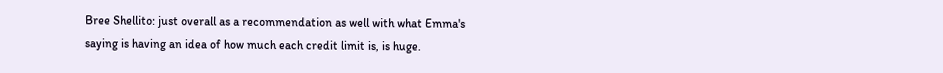Bree Shellito: just overall as a recommendation as well with what Emma's saying is having an idea of how much each credit limit is, is huge.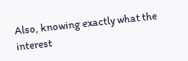Also, knowing exactly what the interest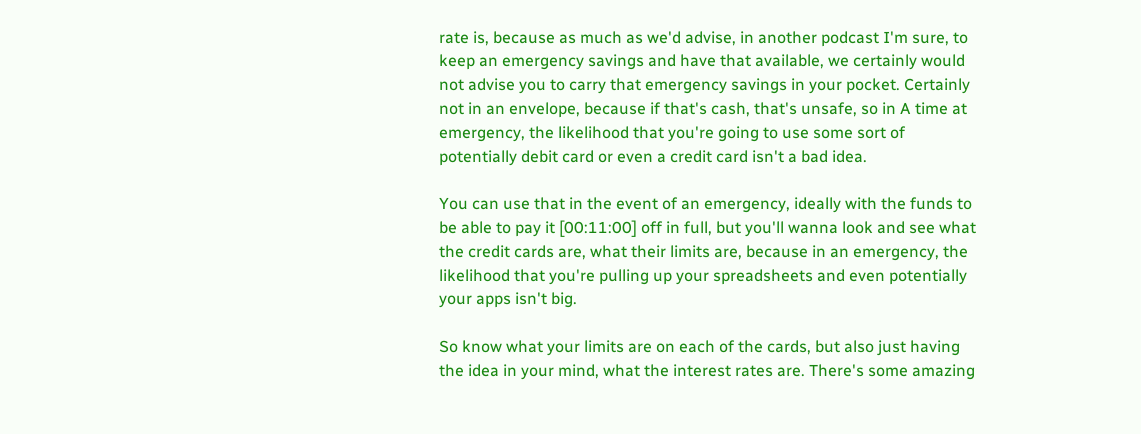rate is, because as much as we'd advise, in another podcast I'm sure, to keep an emergency savings and have that available, we certainly would not advise you to carry that emergency savings in your pocket. Certainly not in an envelope, because if that's cash, that's unsafe, so in A time at emergency, the likelihood that you're going to use some sort of potentially debit card or even a credit card isn't a bad idea.

You can use that in the event of an emergency, ideally with the funds to be able to pay it [00:11:00] off in full, but you'll wanna look and see what the credit cards are, what their limits are, because in an emergency, the likelihood that you're pulling up your spreadsheets and even potentially your apps isn't big.

So know what your limits are on each of the cards, but also just having the idea in your mind, what the interest rates are. There's some amazing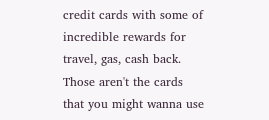credit cards with some of incredible rewards for travel, gas, cash back. Those aren't the cards that you might wanna use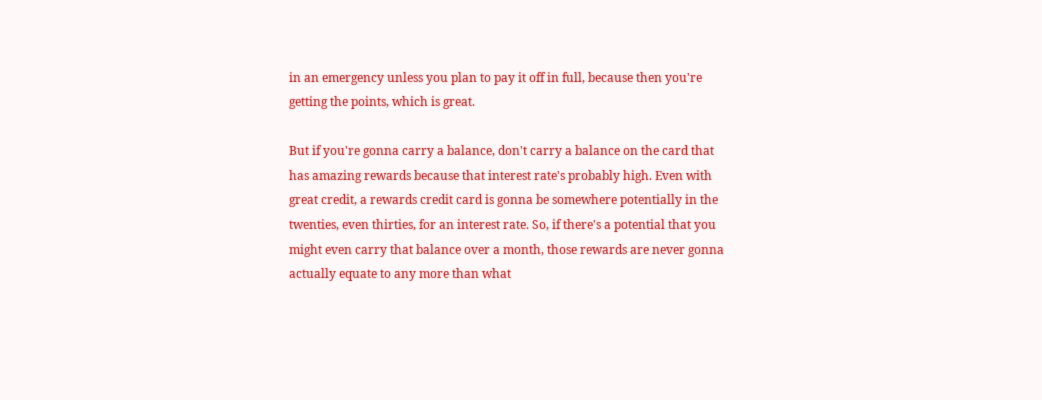in an emergency unless you plan to pay it off in full, because then you're getting the points, which is great.

But if you're gonna carry a balance, don't carry a balance on the card that has amazing rewards because that interest rate's probably high. Even with great credit, a rewards credit card is gonna be somewhere potentially in the twenties, even thirties, for an interest rate. So, if there's a potential that you might even carry that balance over a month, those rewards are never gonna actually equate to any more than what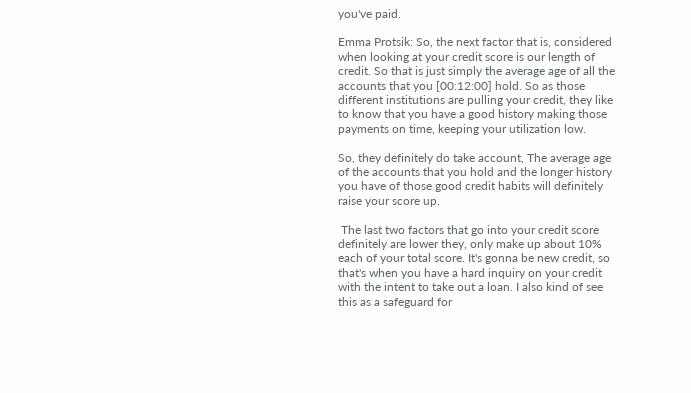you've paid.

Emma Protsik: So, the next factor that is, considered when looking at your credit score is our length of credit. So that is just simply the average age of all the accounts that you [00:12:00] hold. So as those different institutions are pulling your credit, they like to know that you have a good history making those payments on time, keeping your utilization low.

So, they definitely do take account, The average age of the accounts that you hold and the longer history you have of those good credit habits will definitely raise your score up.

 The last two factors that go into your credit score definitely are lower they, only make up about 10% each of your total score. It's gonna be new credit, so that's when you have a hard inquiry on your credit with the intent to take out a loan. I also kind of see this as a safeguard for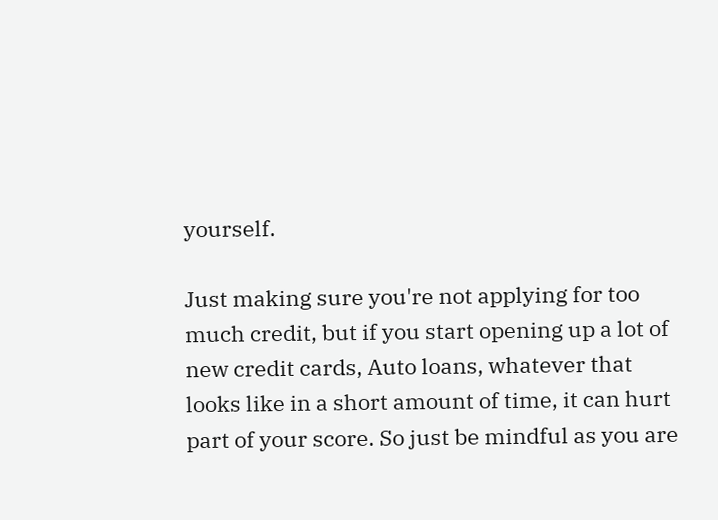yourself.

Just making sure you're not applying for too much credit, but if you start opening up a lot of new credit cards, Auto loans, whatever that looks like in a short amount of time, it can hurt part of your score. So just be mindful as you are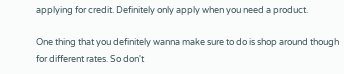applying for credit. Definitely only apply when you need a product.

One thing that you definitely wanna make sure to do is shop around though for different rates. So don't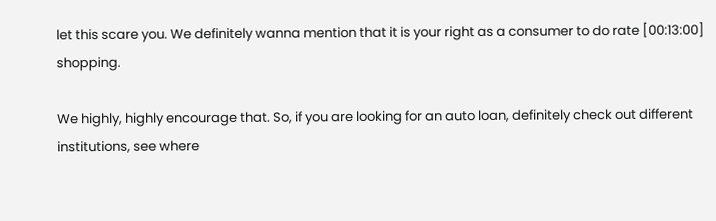let this scare you. We definitely wanna mention that it is your right as a consumer to do rate [00:13:00] shopping.

We highly, highly encourage that. So, if you are looking for an auto loan, definitely check out different institutions, see where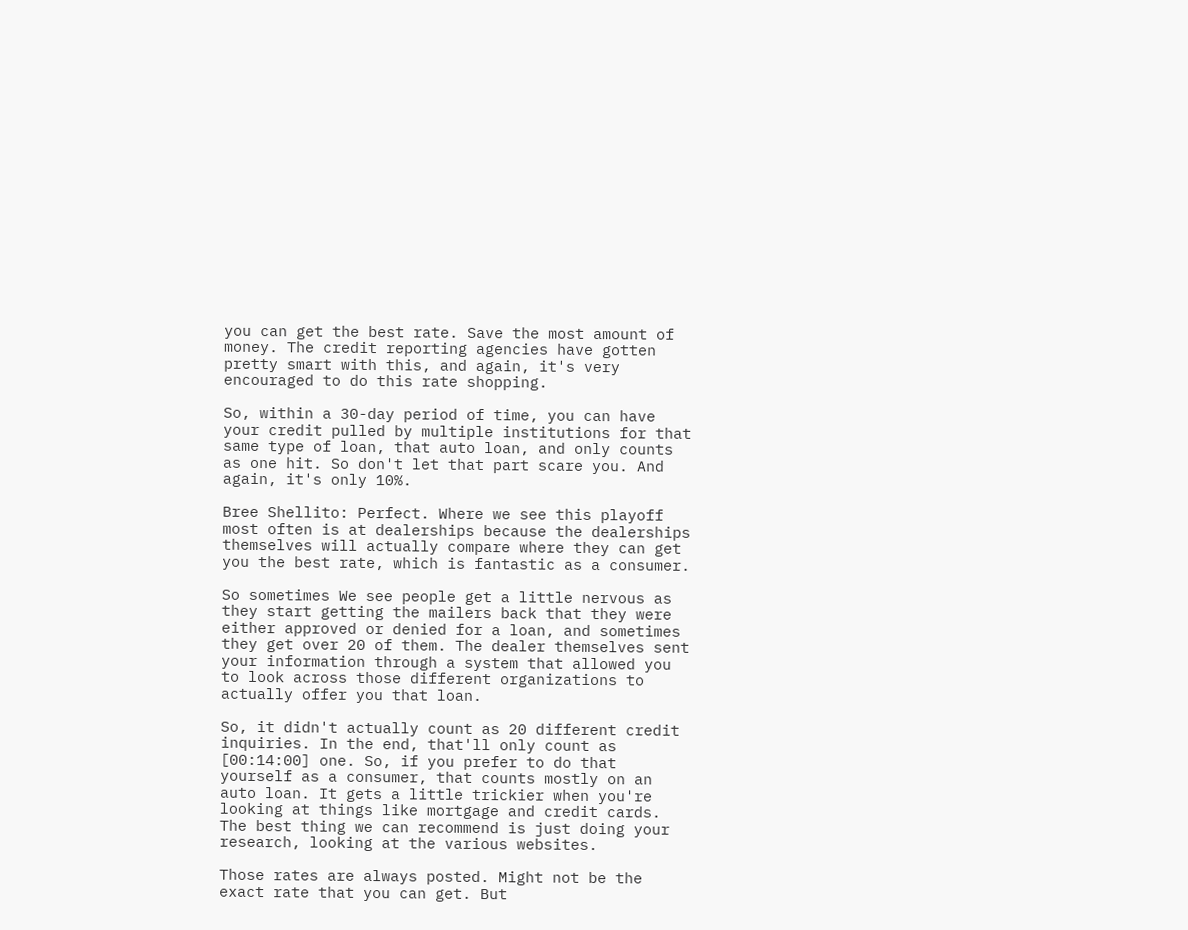you can get the best rate. Save the most amount of money. The credit reporting agencies have gotten pretty smart with this, and again, it's very encouraged to do this rate shopping.

So, within a 30-day period of time, you can have your credit pulled by multiple institutions for that same type of loan, that auto loan, and only counts as one hit. So don't let that part scare you. And again, it's only 10%.

Bree Shellito: Perfect. Where we see this playoff most often is at dealerships because the dealerships themselves will actually compare where they can get you the best rate, which is fantastic as a consumer.

So sometimes We see people get a little nervous as they start getting the mailers back that they were either approved or denied for a loan, and sometimes they get over 20 of them. The dealer themselves sent your information through a system that allowed you to look across those different organizations to actually offer you that loan.

So, it didn't actually count as 20 different credit inquiries. In the end, that'll only count as [00:14:00] one. So, if you prefer to do that yourself as a consumer, that counts mostly on an auto loan. It gets a little trickier when you're looking at things like mortgage and credit cards. The best thing we can recommend is just doing your research, looking at the various websites.

Those rates are always posted. Might not be the exact rate that you can get. But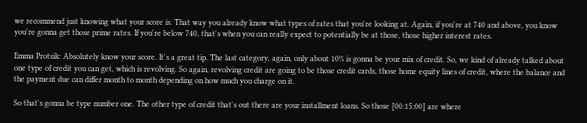we recommend just knowing what your score is. That way you already know what types of rates that you're looking at. Again, if you're at 740 and above, you know you're gonna get those prime rates. If you're below 740, that's when you can really expect to potentially be at those, those higher interest rates.

Emma Protsik: Absolutely know your score. It's a great tip. The last category, again, only about 10% is gonna be your mix of credit. So, we kind of already talked about one type of credit you can get, which is revolving. So again, revolving credit are going to be those credit cards, those home equity lines of credit, where the balance and the payment due can differ month to month depending on how much you charge on it.

So that's gonna be type number one. The other type of credit that's out there are your installment loans. So those [00:15:00] are where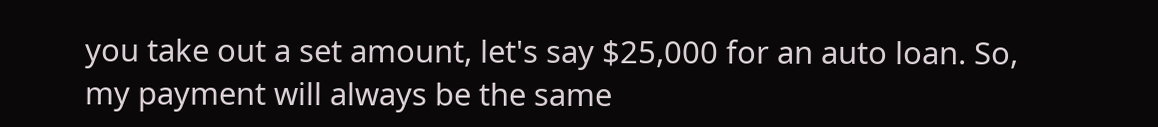you take out a set amount, let's say $25,000 for an auto loan. So, my payment will always be the same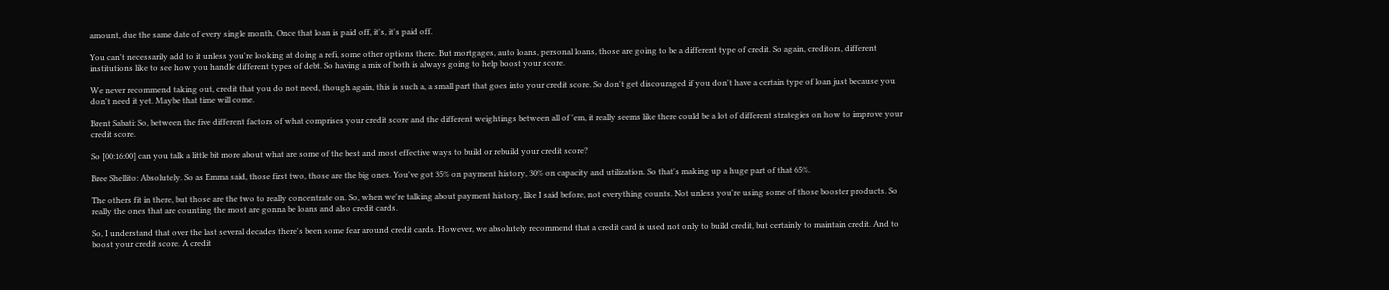amount, due the same date of every single month. Once that loan is paid off, it's, it's paid off.

You can't necessarily add to it unless you're looking at doing a refi, some other options there. But mortgages, auto loans, personal loans, those are going to be a different type of credit. So again, creditors, different institutions like to see how you handle different types of debt. So having a mix of both is always going to help boost your score.

We never recommend taking out, credit that you do not need, though again, this is such a, a small part that goes into your credit score. So don't get discouraged if you don't have a certain type of loan just because you don't need it yet. Maybe that time will come.

Brent Sabati: So, between the five different factors of what comprises your credit score and the different weightings between all of 'em, it really seems like there could be a lot of different strategies on how to improve your credit score.

So [00:16:00] can you talk a little bit more about what are some of the best and most effective ways to build or rebuild your credit score?

Bree Shellito: Absolutely. So as Emma said, those first two, those are the big ones. You've got 35% on payment history, 30% on capacity and utilization. So that's making up a huge part of that 65%.

The others fit in there, but those are the two to really concentrate on. So, when we're talking about payment history, like I said before, not everything counts. Not unless you're using some of those booster products. So really the ones that are counting the most are gonna be loans and also credit cards.

So, I understand that over the last several decades there's been some fear around credit cards. However, we absolutely recommend that a credit card is used not only to build credit, but certainly to maintain credit. And to boost your credit score. A credit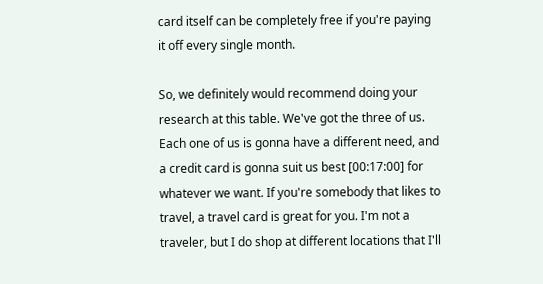card itself can be completely free if you're paying it off every single month.

So, we definitely would recommend doing your research at this table. We've got the three of us. Each one of us is gonna have a different need, and a credit card is gonna suit us best [00:17:00] for whatever we want. If you're somebody that likes to travel, a travel card is great for you. I'm not a traveler, but I do shop at different locations that I'll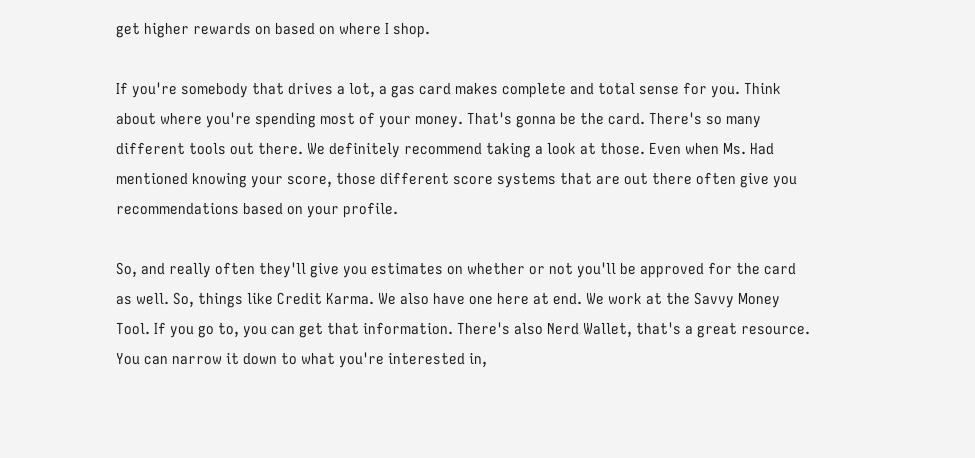get higher rewards on based on where I shop.

If you're somebody that drives a lot, a gas card makes complete and total sense for you. Think about where you're spending most of your money. That's gonna be the card. There's so many different tools out there. We definitely recommend taking a look at those. Even when Ms. Had mentioned knowing your score, those different score systems that are out there often give you recommendations based on your profile.

So, and really often they'll give you estimates on whether or not you'll be approved for the card as well. So, things like Credit Karma. We also have one here at end. We work at the Savvy Money Tool. If you go to, you can get that information. There's also Nerd Wallet, that's a great resource. You can narrow it down to what you're interested in,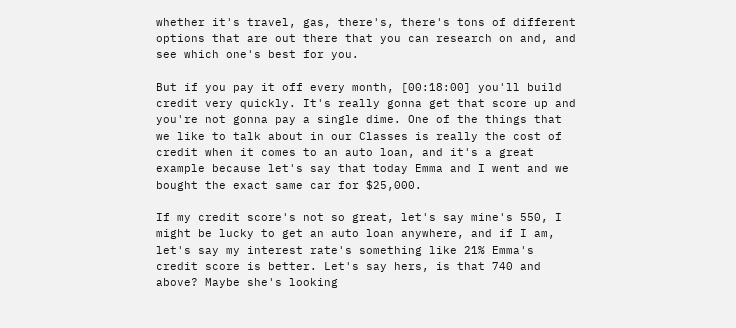whether it's travel, gas, there's, there's tons of different options that are out there that you can research on and, and see which one's best for you.

But if you pay it off every month, [00:18:00] you'll build credit very quickly. It's really gonna get that score up and you're not gonna pay a single dime. One of the things that we like to talk about in our Classes is really the cost of credit when it comes to an auto loan, and it's a great example because let's say that today Emma and I went and we bought the exact same car for $25,000.

If my credit score's not so great, let's say mine's 550, I might be lucky to get an auto loan anywhere, and if I am, let's say my interest rate's something like 21% Emma's credit score is better. Let's say hers, is that 740 and above? Maybe she's looking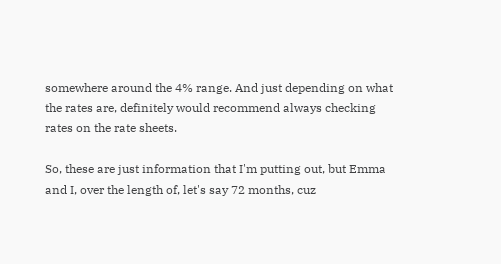somewhere around the 4% range. And just depending on what the rates are, definitely would recommend always checking rates on the rate sheets.

So, these are just information that I'm putting out, but Emma and I, over the length of, let's say 72 months, cuz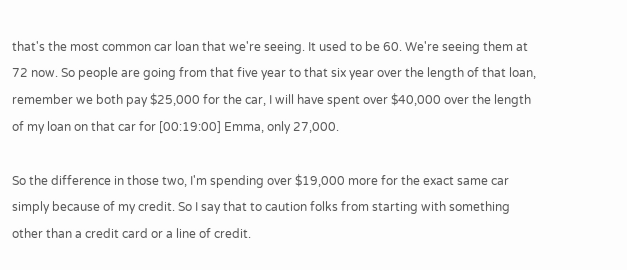that's the most common car loan that we're seeing. It used to be 60. We're seeing them at 72 now. So people are going from that five year to that six year over the length of that loan, remember we both pay $25,000 for the car, I will have spent over $40,000 over the length of my loan on that car for [00:19:00] Emma, only 27,000.

So the difference in those two, I'm spending over $19,000 more for the exact same car simply because of my credit. So I say that to caution folks from starting with something other than a credit card or a line of credit.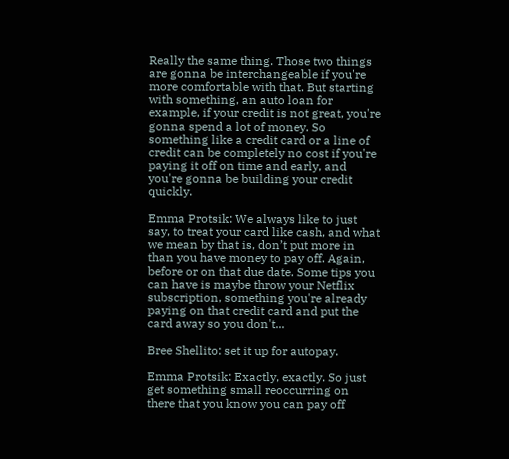Really the same thing. Those two things are gonna be interchangeable if you're more comfortable with that. But starting with something, an auto loan for example, if your credit is not great, you're gonna spend a lot of money. So something like a credit card or a line of credit can be completely no cost if you're paying it off on time and early, and you're gonna be building your credit quickly.

Emma Protsik: We always like to just say, to treat your card like cash, and what we mean by that is, don’t put more in than you have money to pay off. Again, before or on that due date. Some tips you can have is maybe throw your Netflix subscription, something you're already paying on that credit card and put the card away so you don't...

Bree Shellito: set it up for autopay.

Emma Protsik: Exactly, exactly. So just get something small reoccurring on there that you know you can pay off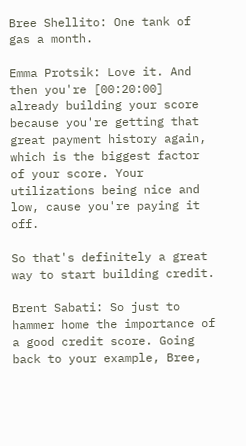Bree Shellito: One tank of gas a month.

Emma Protsik: Love it. And then you're [00:20:00] already building your score because you're getting that great payment history again, which is the biggest factor of your score. Your utilizations being nice and low, cause you're paying it off.

So that's definitely a great way to start building credit.

Brent Sabati: So just to hammer home the importance of a good credit score. Going back to your example, Bree,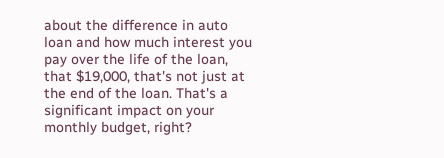about the difference in auto loan and how much interest you pay over the life of the loan, that $19,000, that's not just at the end of the loan. That's a significant impact on your monthly budget, right?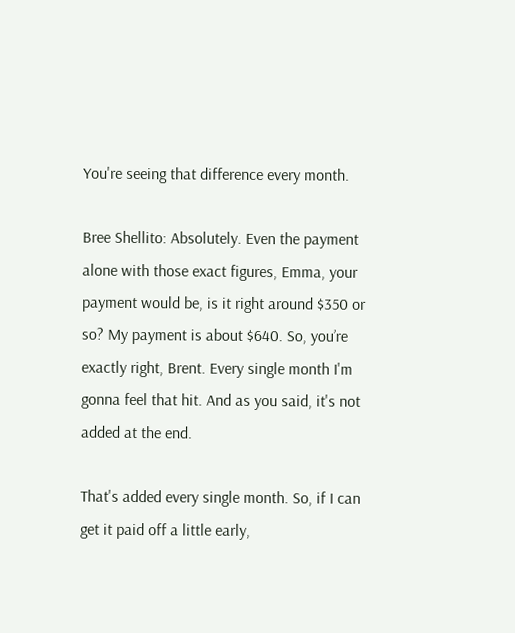You're seeing that difference every month.

Bree Shellito: Absolutely. Even the payment alone with those exact figures, Emma, your payment would be, is it right around $350 or so? My payment is about $640. So, you’re exactly right, Brent. Every single month I'm gonna feel that hit. And as you said, it's not added at the end.

That's added every single month. So, if I can get it paid off a little early,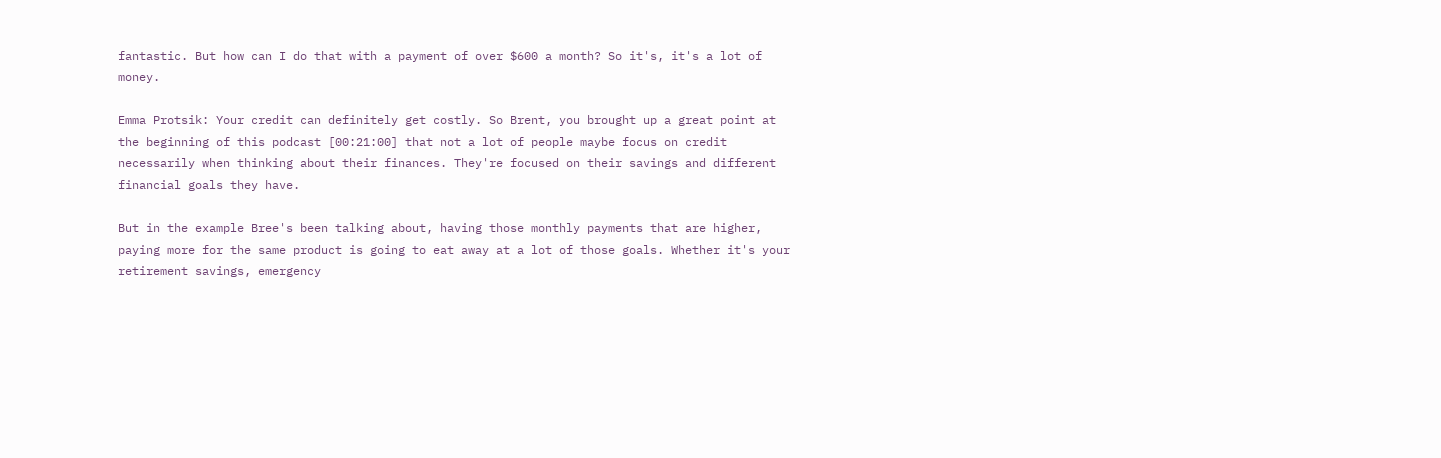fantastic. But how can I do that with a payment of over $600 a month? So it's, it's a lot of money.

Emma Protsik: Your credit can definitely get costly. So Brent, you brought up a great point at the beginning of this podcast [00:21:00] that not a lot of people maybe focus on credit necessarily when thinking about their finances. They're focused on their savings and different financial goals they have.

But in the example Bree's been talking about, having those monthly payments that are higher, paying more for the same product is going to eat away at a lot of those goals. Whether it's your retirement savings, emergency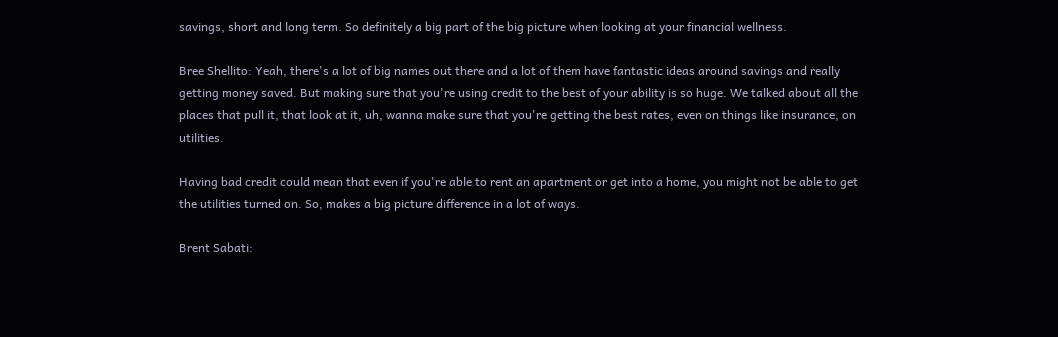savings, short and long term. So definitely a big part of the big picture when looking at your financial wellness.

Bree Shellito: Yeah, there's a lot of big names out there and a lot of them have fantastic ideas around savings and really getting money saved. But making sure that you're using credit to the best of your ability is so huge. We talked about all the places that pull it, that look at it, uh, wanna make sure that you're getting the best rates, even on things like insurance, on utilities.

Having bad credit could mean that even if you're able to rent an apartment or get into a home, you might not be able to get the utilities turned on. So, makes a big picture difference in a lot of ways.

Brent Sabati: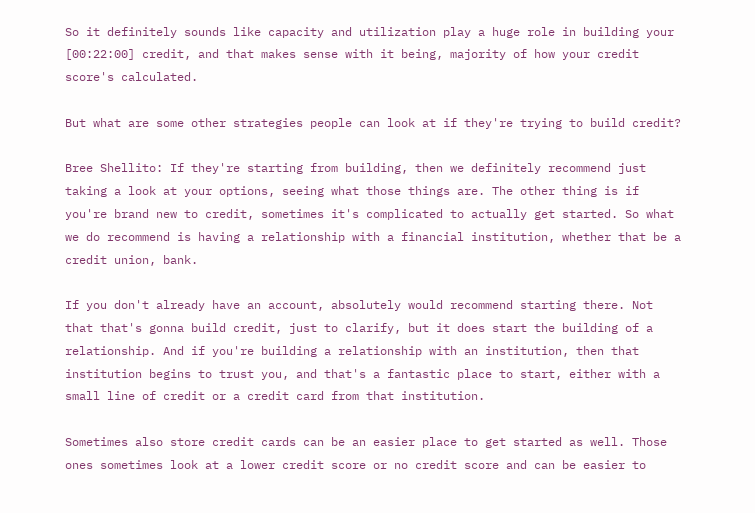So it definitely sounds like capacity and utilization play a huge role in building your [00:22:00] credit, and that makes sense with it being, majority of how your credit score's calculated.

But what are some other strategies people can look at if they're trying to build credit?

Bree Shellito: If they're starting from building, then we definitely recommend just taking a look at your options, seeing what those things are. The other thing is if you're brand new to credit, sometimes it's complicated to actually get started. So what we do recommend is having a relationship with a financial institution, whether that be a credit union, bank.

If you don't already have an account, absolutely would recommend starting there. Not that that's gonna build credit, just to clarify, but it does start the building of a relationship. And if you're building a relationship with an institution, then that institution begins to trust you, and that's a fantastic place to start, either with a small line of credit or a credit card from that institution.

Sometimes also store credit cards can be an easier place to get started as well. Those ones sometimes look at a lower credit score or no credit score and can be easier to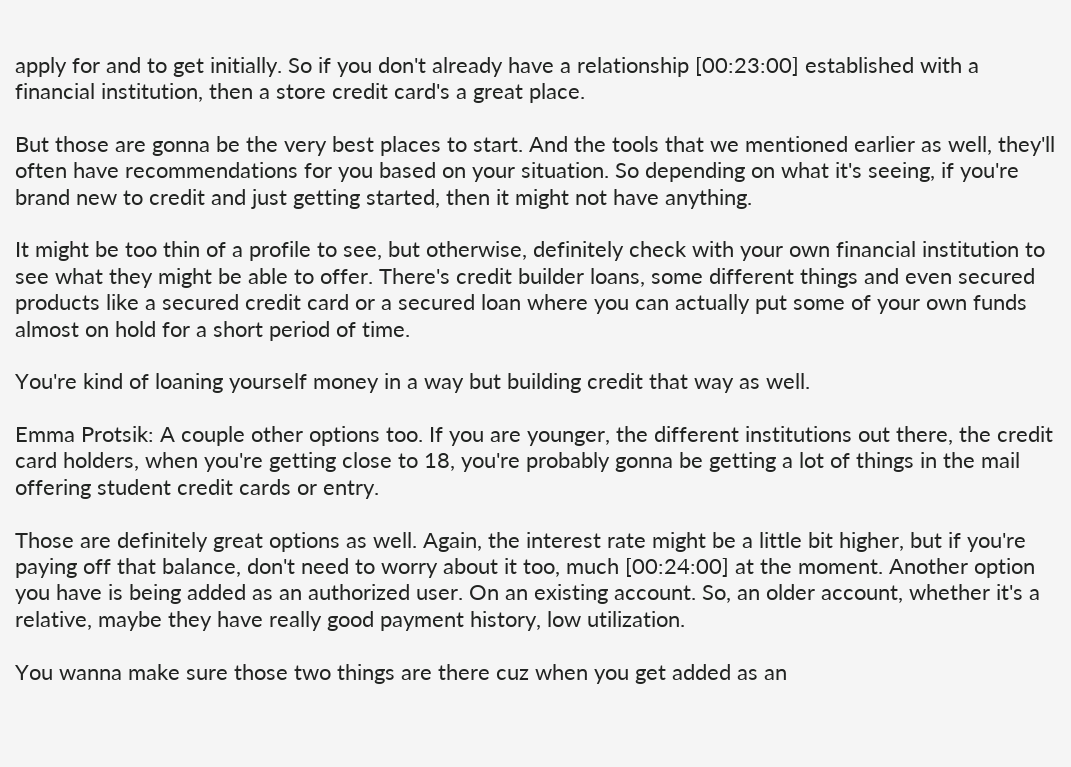apply for and to get initially. So if you don't already have a relationship [00:23:00] established with a financial institution, then a store credit card's a great place.

But those are gonna be the very best places to start. And the tools that we mentioned earlier as well, they'll often have recommendations for you based on your situation. So depending on what it's seeing, if you're brand new to credit and just getting started, then it might not have anything.

It might be too thin of a profile to see, but otherwise, definitely check with your own financial institution to see what they might be able to offer. There's credit builder loans, some different things and even secured products like a secured credit card or a secured loan where you can actually put some of your own funds almost on hold for a short period of time.

You're kind of loaning yourself money in a way but building credit that way as well.

Emma Protsik: A couple other options too. If you are younger, the different institutions out there, the credit card holders, when you're getting close to 18, you're probably gonna be getting a lot of things in the mail offering student credit cards or entry.

Those are definitely great options as well. Again, the interest rate might be a little bit higher, but if you're paying off that balance, don't need to worry about it too, much [00:24:00] at the moment. Another option you have is being added as an authorized user. On an existing account. So, an older account, whether it's a relative, maybe they have really good payment history, low utilization.

You wanna make sure those two things are there cuz when you get added as an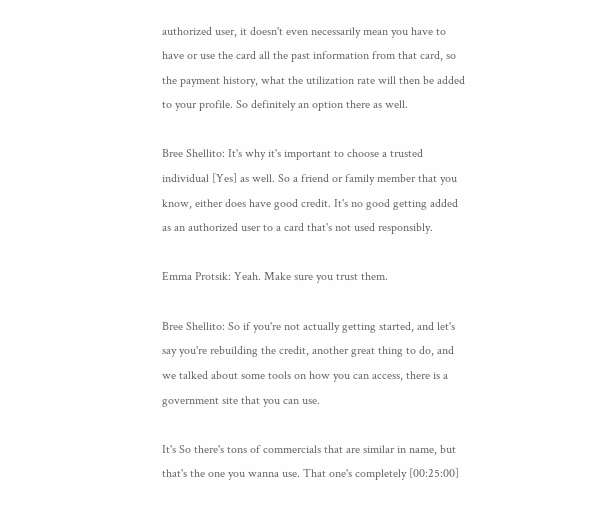authorized user, it doesn't even necessarily mean you have to have or use the card all the past information from that card, so the payment history, what the utilization rate will then be added to your profile. So definitely an option there as well.

Bree Shellito: It's why it's important to choose a trusted individual [Yes] as well. So a friend or family member that you know, either does have good credit. It's no good getting added as an authorized user to a card that's not used responsibly.

Emma Protsik: Yeah. Make sure you trust them.

Bree Shellito: So if you're not actually getting started, and let's say you're rebuilding the credit, another great thing to do, and we talked about some tools on how you can access, there is a government site that you can use.

It's So there's tons of commercials that are similar in name, but that's the one you wanna use. That one's completely [00:25:00]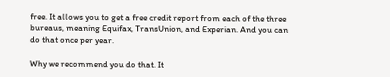free. It allows you to get a free credit report from each of the three bureaus, meaning Equifax, TransUnion, and Experian. And you can do that once per year.

Why we recommend you do that. It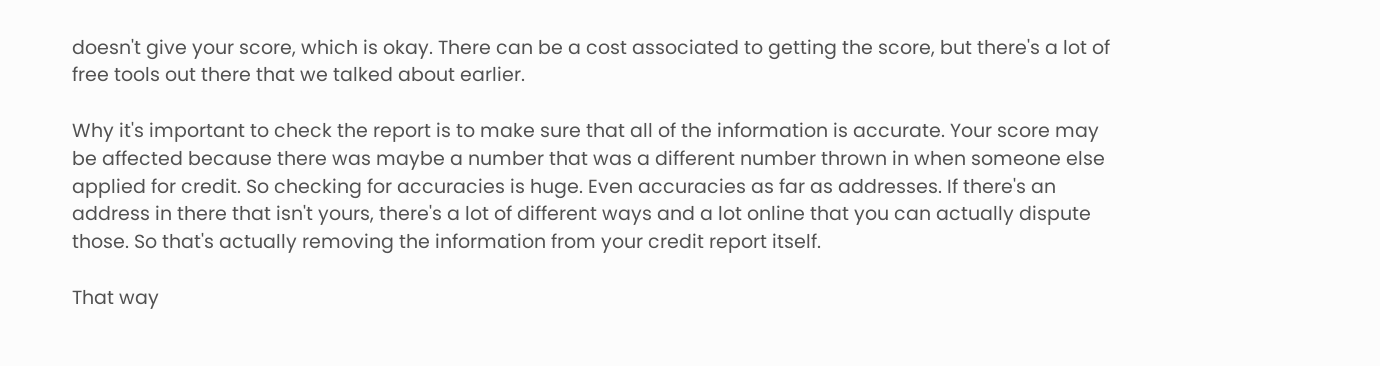doesn't give your score, which is okay. There can be a cost associated to getting the score, but there's a lot of free tools out there that we talked about earlier.

Why it's important to check the report is to make sure that all of the information is accurate. Your score may be affected because there was maybe a number that was a different number thrown in when someone else applied for credit. So checking for accuracies is huge. Even accuracies as far as addresses. If there's an address in there that isn't yours, there's a lot of different ways and a lot online that you can actually dispute those. So that's actually removing the information from your credit report itself.

That way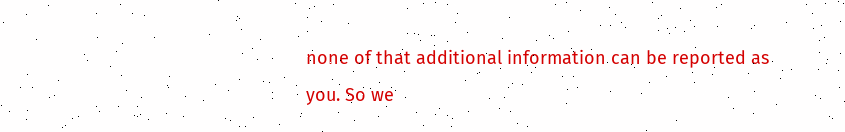none of that additional information can be reported as you. So we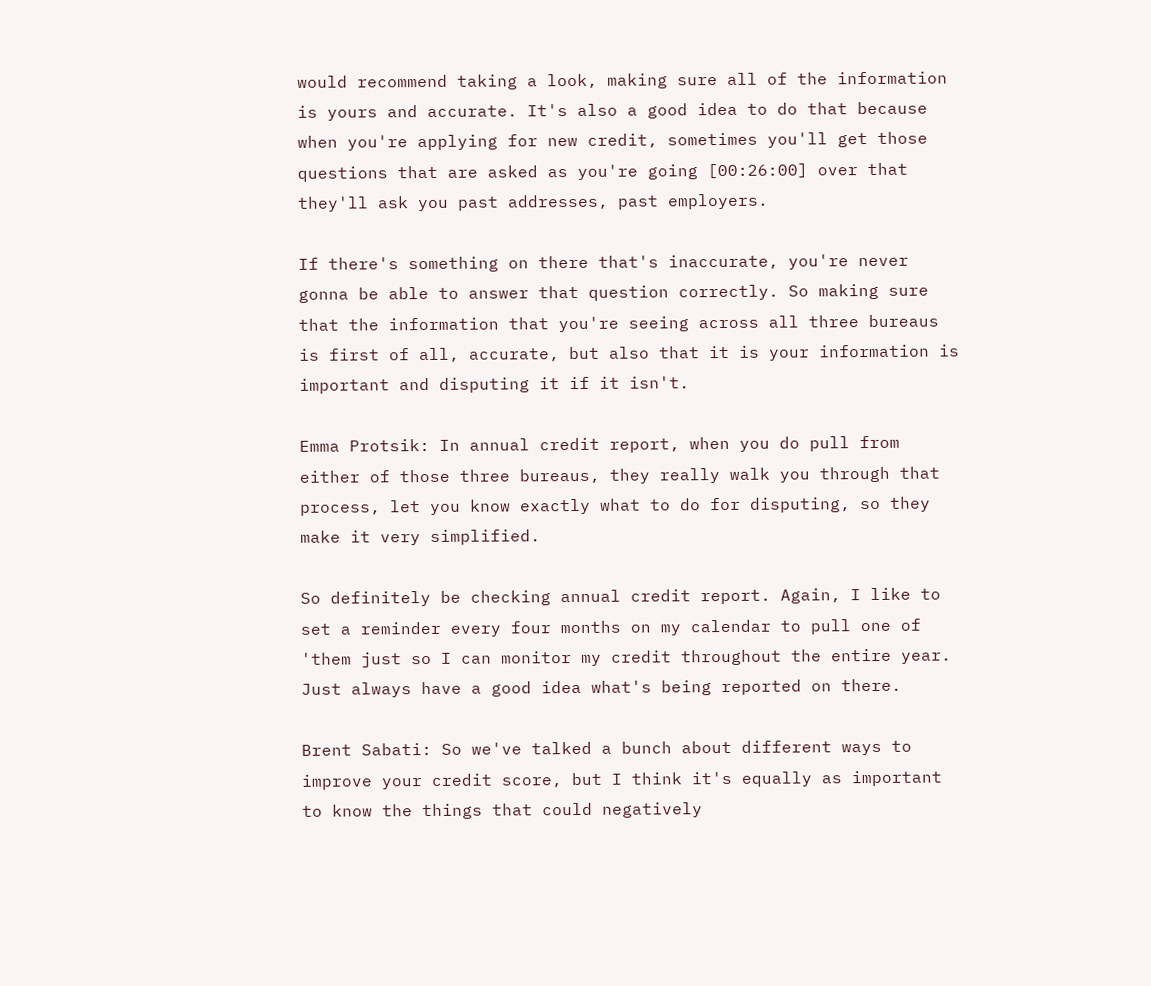would recommend taking a look, making sure all of the information is yours and accurate. It's also a good idea to do that because when you're applying for new credit, sometimes you'll get those questions that are asked as you're going [00:26:00] over that they'll ask you past addresses, past employers.

If there's something on there that's inaccurate, you're never gonna be able to answer that question correctly. So making sure that the information that you're seeing across all three bureaus is first of all, accurate, but also that it is your information is important and disputing it if it isn't.

Emma Protsik: In annual credit report, when you do pull from either of those three bureaus, they really walk you through that process, let you know exactly what to do for disputing, so they make it very simplified.

So definitely be checking annual credit report. Again, I like to set a reminder every four months on my calendar to pull one of 'them just so I can monitor my credit throughout the entire year. Just always have a good idea what's being reported on there.

Brent Sabati: So we've talked a bunch about different ways to improve your credit score, but I think it's equally as important to know the things that could negatively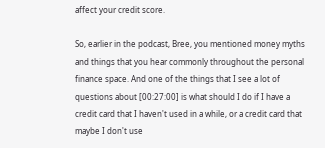affect your credit score.

So, earlier in the podcast, Bree, you mentioned money myths and things that you hear commonly throughout the personal finance space. And one of the things that I see a lot of questions about [00:27:00] is what should I do if I have a credit card that I haven't used in a while, or a credit card that maybe I don't use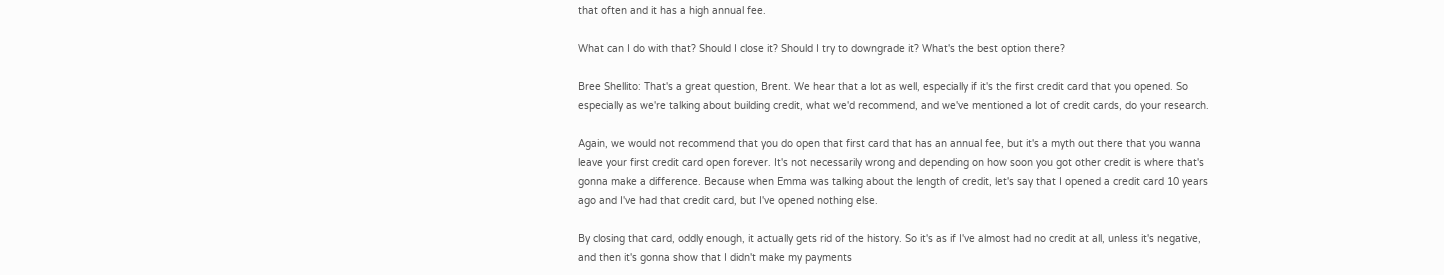that often and it has a high annual fee.

What can I do with that? Should I close it? Should I try to downgrade it? What's the best option there?

Bree Shellito: That's a great question, Brent. We hear that a lot as well, especially if it's the first credit card that you opened. So especially as we're talking about building credit, what we'd recommend, and we've mentioned a lot of credit cards, do your research.

Again, we would not recommend that you do open that first card that has an annual fee, but it's a myth out there that you wanna leave your first credit card open forever. It's not necessarily wrong and depending on how soon you got other credit is where that's gonna make a difference. Because when Emma was talking about the length of credit, let's say that I opened a credit card 10 years ago and I've had that credit card, but I've opened nothing else.

By closing that card, oddly enough, it actually gets rid of the history. So it's as if I've almost had no credit at all, unless it's negative, and then it's gonna show that I didn't make my payments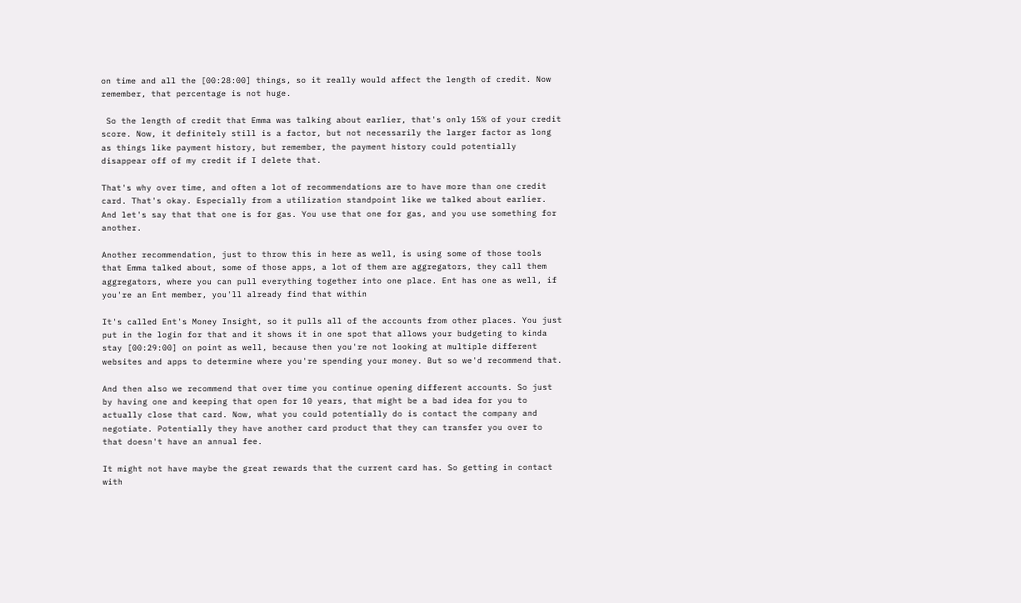on time and all the [00:28:00] things, so it really would affect the length of credit. Now remember, that percentage is not huge.

 So the length of credit that Emma was talking about earlier, that's only 15% of your credit score. Now, it definitely still is a factor, but not necessarily the larger factor as long as things like payment history, but remember, the payment history could potentially disappear off of my credit if I delete that.

That's why over time, and often a lot of recommendations are to have more than one credit card. That's okay. Especially from a utilization standpoint like we talked about earlier. And let's say that that one is for gas. You use that one for gas, and you use something for another.

Another recommendation, just to throw this in here as well, is using some of those tools that Emma talked about, some of those apps, a lot of them are aggregators, they call them aggregators, where you can pull everything together into one place. Ent has one as well, if you're an Ent member, you'll already find that within

It's called Ent's Money Insight, so it pulls all of the accounts from other places. You just put in the login for that and it shows it in one spot that allows your budgeting to kinda stay [00:29:00] on point as well, because then you're not looking at multiple different websites and apps to determine where you're spending your money. But so we'd recommend that.

And then also we recommend that over time you continue opening different accounts. So just by having one and keeping that open for 10 years, that might be a bad idea for you to actually close that card. Now, what you could potentially do is contact the company and negotiate. Potentially they have another card product that they can transfer you over to that doesn't have an annual fee.

It might not have maybe the great rewards that the current card has. So getting in contact with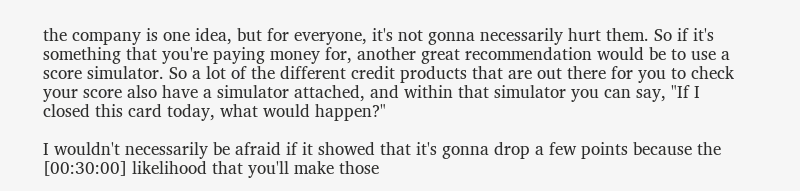the company is one idea, but for everyone, it's not gonna necessarily hurt them. So if it's something that you're paying money for, another great recommendation would be to use a score simulator. So a lot of the different credit products that are out there for you to check your score also have a simulator attached, and within that simulator you can say, "If I closed this card today, what would happen?"

I wouldn't necessarily be afraid if it showed that it's gonna drop a few points because the [00:30:00] likelihood that you'll make those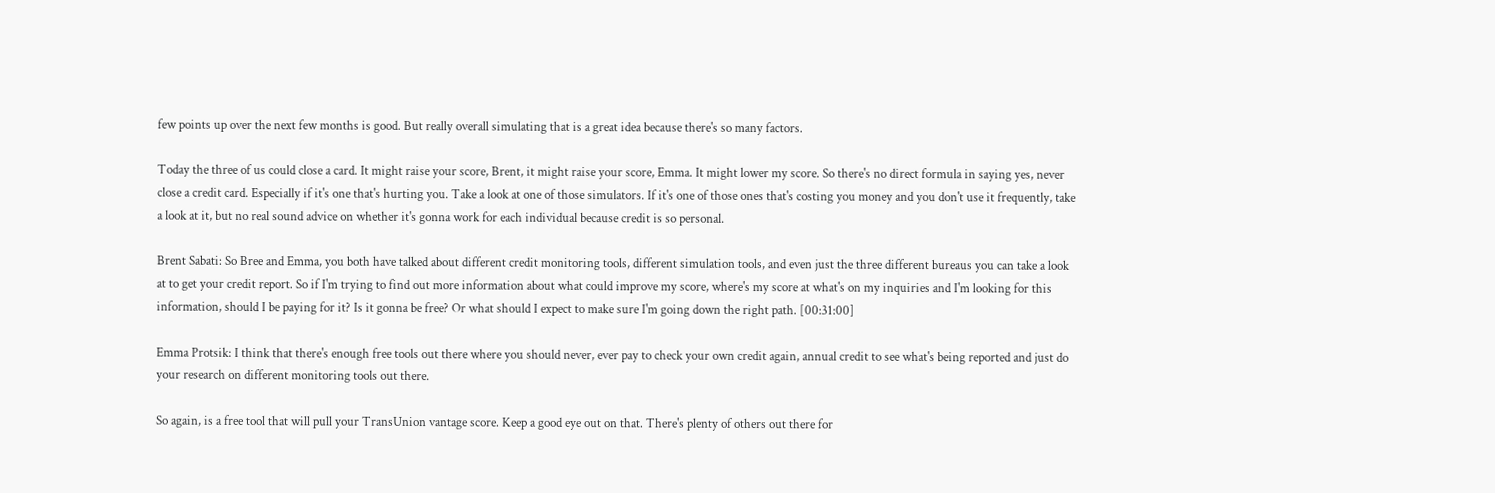few points up over the next few months is good. But really overall simulating that is a great idea because there's so many factors.

Today the three of us could close a card. It might raise your score, Brent, it might raise your score, Emma. It might lower my score. So there's no direct formula in saying yes, never close a credit card. Especially if it's one that's hurting you. Take a look at one of those simulators. If it's one of those ones that's costing you money and you don't use it frequently, take a look at it, but no real sound advice on whether it's gonna work for each individual because credit is so personal.

Brent Sabati: So Bree and Emma, you both have talked about different credit monitoring tools, different simulation tools, and even just the three different bureaus you can take a look at to get your credit report. So if I'm trying to find out more information about what could improve my score, where's my score at what's on my inquiries and I'm looking for this information, should I be paying for it? Is it gonna be free? Or what should I expect to make sure I'm going down the right path. [00:31:00]

Emma Protsik: I think that there's enough free tools out there where you should never, ever pay to check your own credit again, annual credit to see what's being reported and just do your research on different monitoring tools out there.

So again, is a free tool that will pull your TransUnion vantage score. Keep a good eye out on that. There's plenty of others out there for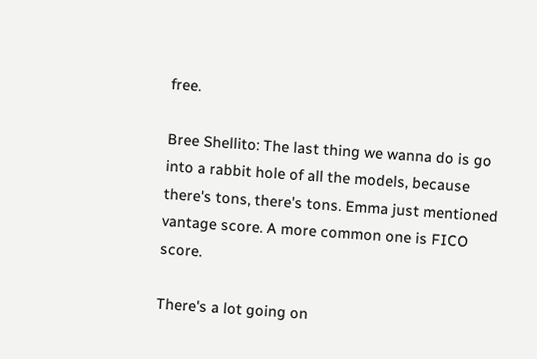free.

Bree Shellito: The last thing we wanna do is go into a rabbit hole of all the models, because there's tons, there's tons. Emma just mentioned vantage score. A more common one is FICO score.

There's a lot going on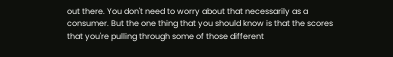out there. You don't need to worry about that necessarily as a consumer. But the one thing that you should know is that the scores that you're pulling through some of those different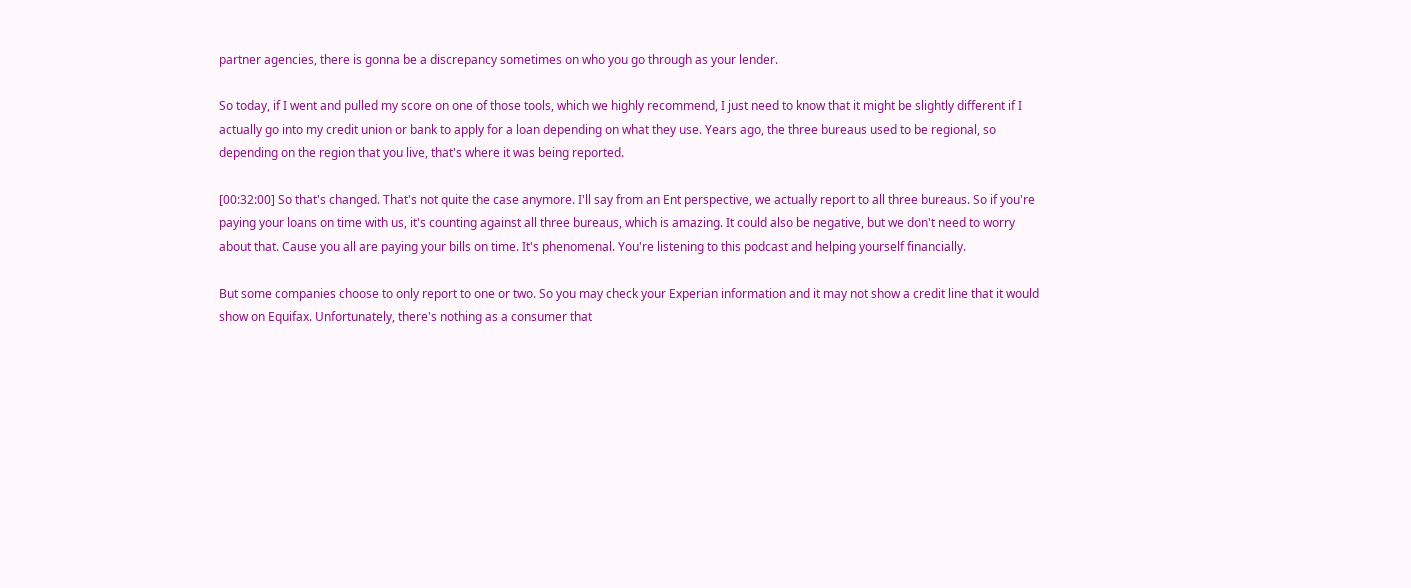partner agencies, there is gonna be a discrepancy sometimes on who you go through as your lender.

So today, if I went and pulled my score on one of those tools, which we highly recommend, I just need to know that it might be slightly different if I actually go into my credit union or bank to apply for a loan depending on what they use. Years ago, the three bureaus used to be regional, so depending on the region that you live, that's where it was being reported.

[00:32:00] So that's changed. That's not quite the case anymore. I'll say from an Ent perspective, we actually report to all three bureaus. So if you're paying your loans on time with us, it's counting against all three bureaus, which is amazing. It could also be negative, but we don't need to worry about that. Cause you all are paying your bills on time. It's phenomenal. You're listening to this podcast and helping yourself financially.

But some companies choose to only report to one or two. So you may check your Experian information and it may not show a credit line that it would show on Equifax. Unfortunately, there's nothing as a consumer that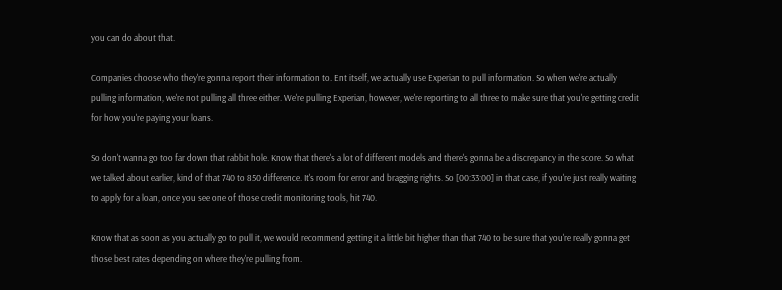you can do about that.

Companies choose who they're gonna report their information to. Ent itself, we actually use Experian to pull information. So when we're actually pulling information, we're not pulling all three either. We're pulling Experian, however, we're reporting to all three to make sure that you're getting credit for how you're paying your loans.

So don't wanna go too far down that rabbit hole. Know that there's a lot of different models and there's gonna be a discrepancy in the score. So what we talked about earlier, kind of that 740 to 850 difference. It's room for error and bragging rights. So [00:33:00] in that case, if you're just really waiting to apply for a loan, once you see one of those credit monitoring tools, hit 740.

Know that as soon as you actually go to pull it, we would recommend getting it a little bit higher than that 740 to be sure that you're really gonna get those best rates depending on where they're pulling from.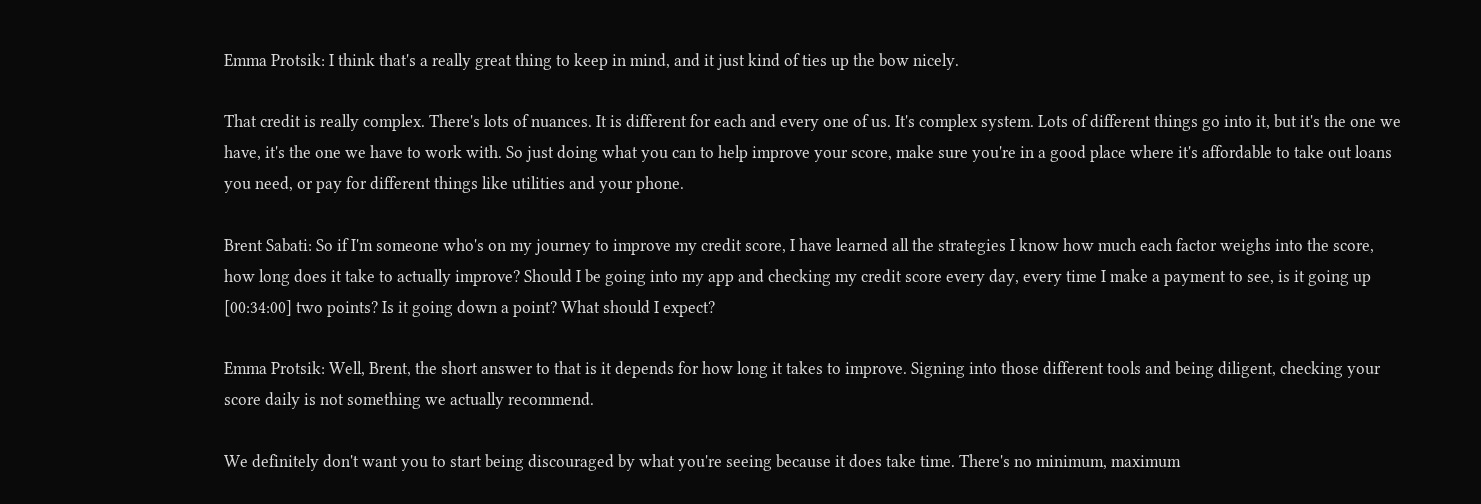Emma Protsik: I think that's a really great thing to keep in mind, and it just kind of ties up the bow nicely.

That credit is really complex. There's lots of nuances. It is different for each and every one of us. It's complex system. Lots of different things go into it, but it's the one we have, it's the one we have to work with. So just doing what you can to help improve your score, make sure you're in a good place where it's affordable to take out loans you need, or pay for different things like utilities and your phone.

Brent Sabati: So if I'm someone who's on my journey to improve my credit score, I have learned all the strategies I know how much each factor weighs into the score, how long does it take to actually improve? Should I be going into my app and checking my credit score every day, every time I make a payment to see, is it going up [00:34:00] two points? Is it going down a point? What should I expect?

Emma Protsik: Well, Brent, the short answer to that is it depends for how long it takes to improve. Signing into those different tools and being diligent, checking your score daily is not something we actually recommend.

We definitely don't want you to start being discouraged by what you're seeing because it does take time. There's no minimum, maximum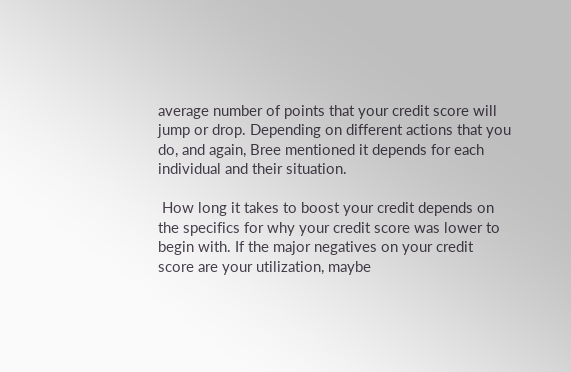average number of points that your credit score will jump or drop. Depending on different actions that you do, and again, Bree mentioned it depends for each individual and their situation.

 How long it takes to boost your credit depends on the specifics for why your credit score was lower to begin with. If the major negatives on your credit score are your utilization, maybe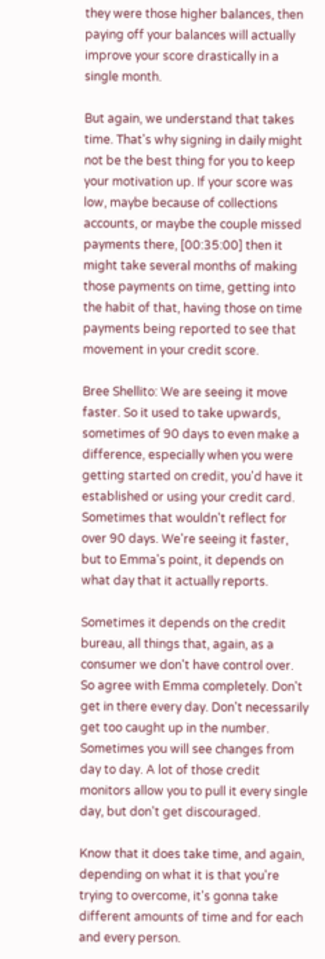they were those higher balances, then paying off your balances will actually improve your score drastically in a single month.

But again, we understand that takes time. That's why signing in daily might not be the best thing for you to keep your motivation up. If your score was low, maybe because of collections accounts, or maybe the couple missed payments there, [00:35:00] then it might take several months of making those payments on time, getting into the habit of that, having those on time payments being reported to see that movement in your credit score.

Bree Shellito: We are seeing it move faster. So it used to take upwards, sometimes of 90 days to even make a difference, especially when you were getting started on credit, you'd have it established or using your credit card. Sometimes that wouldn't reflect for over 90 days. We're seeing it faster, but to Emma's point, it depends on what day that it actually reports.

Sometimes it depends on the credit bureau, all things that, again, as a consumer we don't have control over. So agree with Emma completely. Don't get in there every day. Don't necessarily get too caught up in the number. Sometimes you will see changes from day to day. A lot of those credit monitors allow you to pull it every single day, but don't get discouraged.

Know that it does take time, and again, depending on what it is that you're trying to overcome, it's gonna take different amounts of time and for each and every person.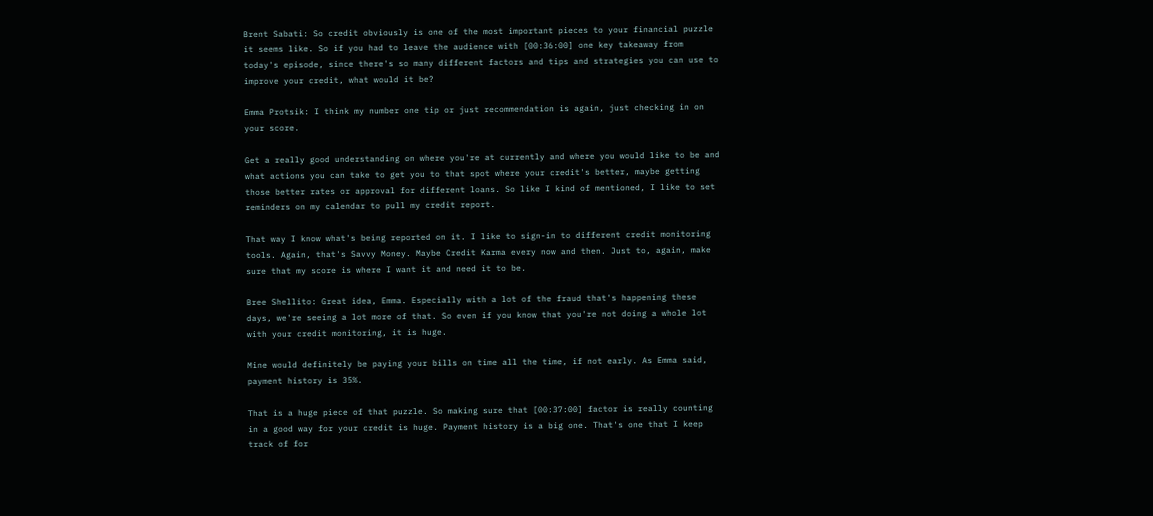Brent Sabati: So credit obviously is one of the most important pieces to your financial puzzle it seems like. So if you had to leave the audience with [00:36:00] one key takeaway from today's episode, since there's so many different factors and tips and strategies you can use to improve your credit, what would it be?

Emma Protsik: I think my number one tip or just recommendation is again, just checking in on your score.

Get a really good understanding on where you're at currently and where you would like to be and what actions you can take to get you to that spot where your credit's better, maybe getting those better rates or approval for different loans. So like I kind of mentioned, I like to set reminders on my calendar to pull my credit report.

That way I know what's being reported on it. I like to sign-in to different credit monitoring tools. Again, that's Savvy Money. Maybe Credit Karma every now and then. Just to, again, make sure that my score is where I want it and need it to be.

Bree Shellito: Great idea, Emma. Especially with a lot of the fraud that's happening these days, we're seeing a lot more of that. So even if you know that you're not doing a whole lot with your credit monitoring, it is huge.

Mine would definitely be paying your bills on time all the time, if not early. As Emma said, payment history is 35%.

That is a huge piece of that puzzle. So making sure that [00:37:00] factor is really counting in a good way for your credit is huge. Payment history is a big one. That's one that I keep track of for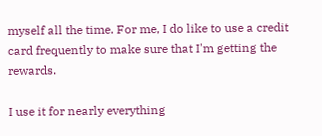myself all the time. For me, I do like to use a credit card frequently to make sure that I'm getting the rewards.

I use it for nearly everything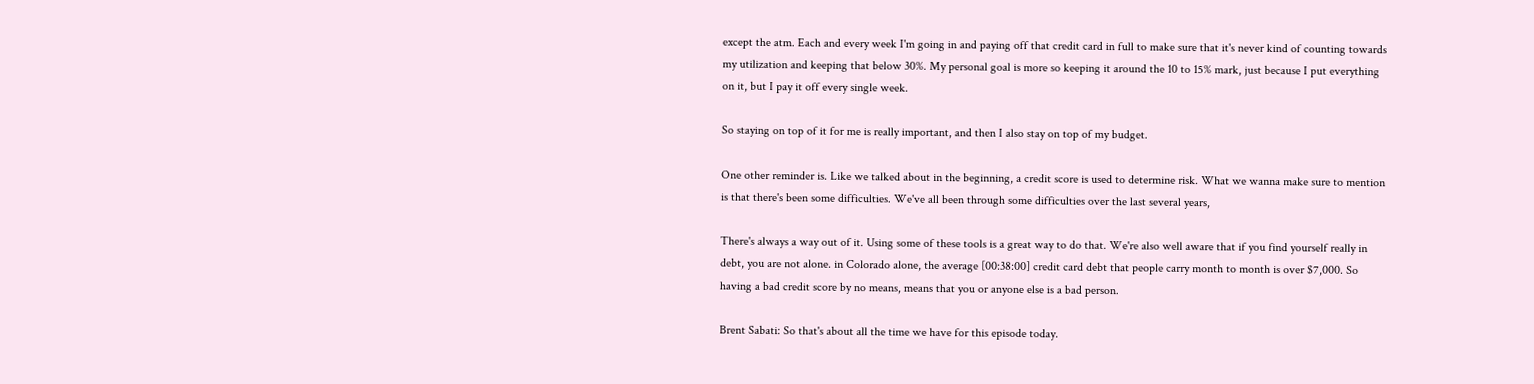except the atm. Each and every week I'm going in and paying off that credit card in full to make sure that it's never kind of counting towards my utilization and keeping that below 30%. My personal goal is more so keeping it around the 10 to 15% mark, just because I put everything on it, but I pay it off every single week.

So staying on top of it for me is really important, and then I also stay on top of my budget.

One other reminder is. Like we talked about in the beginning, a credit score is used to determine risk. What we wanna make sure to mention is that there's been some difficulties. We've all been through some difficulties over the last several years,

There's always a way out of it. Using some of these tools is a great way to do that. We're also well aware that if you find yourself really in debt, you are not alone. in Colorado alone, the average [00:38:00] credit card debt that people carry month to month is over $7,000. So having a bad credit score by no means, means that you or anyone else is a bad person.

Brent Sabati: So that's about all the time we have for this episode today.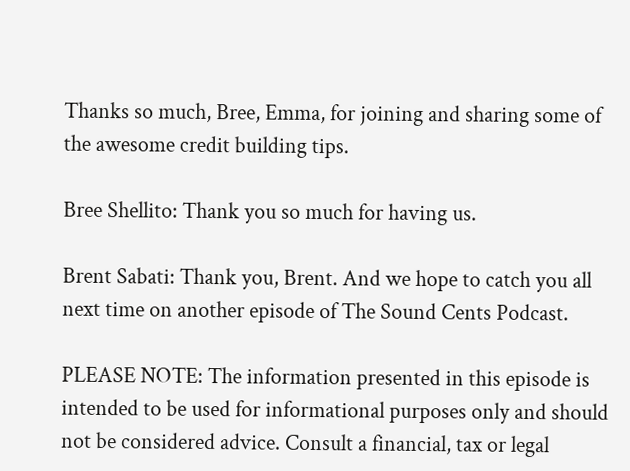Thanks so much, Bree, Emma, for joining and sharing some of the awesome credit building tips.

Bree Shellito: Thank you so much for having us.

Brent Sabati: Thank you, Brent. And we hope to catch you all next time on another episode of The Sound Cents Podcast.

PLEASE NOTE: The information presented in this episode is intended to be used for informational purposes only and should not be considered advice. Consult a financial, tax or legal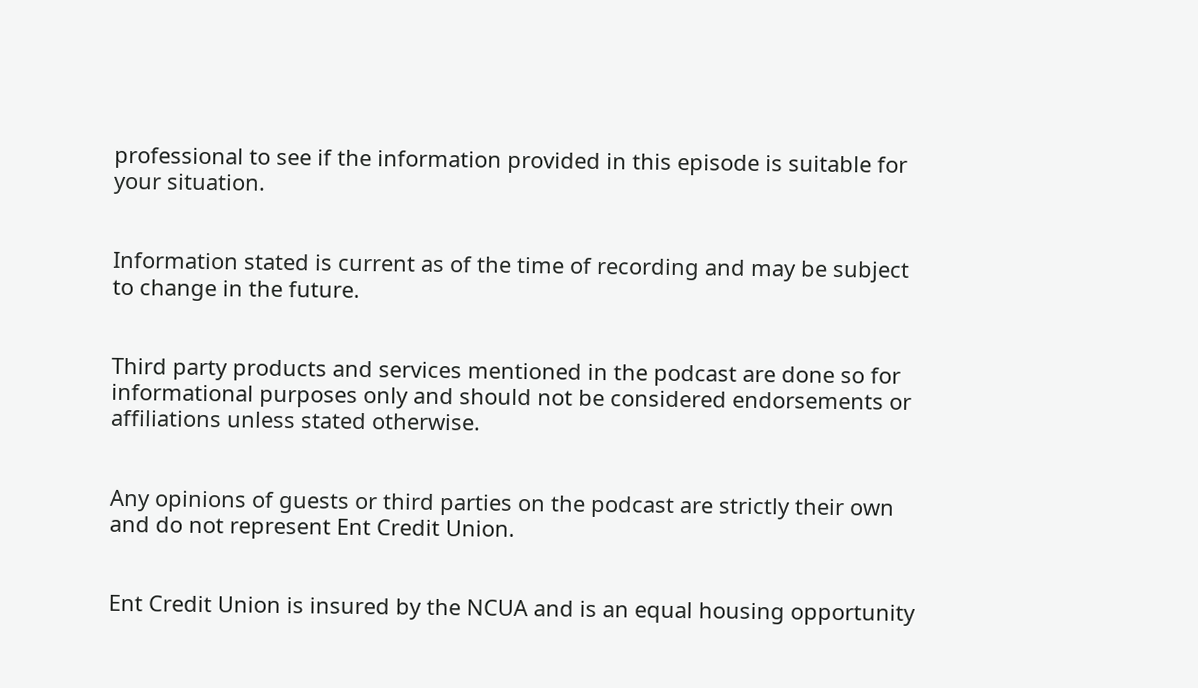professional to see if the information provided in this episode is suitable for your situation.


Information stated is current as of the time of recording and may be subject to change in the future.


Third party products and services mentioned in the podcast are done so for informational purposes only and should not be considered endorsements or affiliations unless stated otherwise.


Any opinions of guests or third parties on the podcast are strictly their own and do not represent Ent Credit Union.


Ent Credit Union is insured by the NCUA and is an equal housing opportunity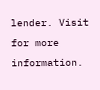lender. Visit for more information.